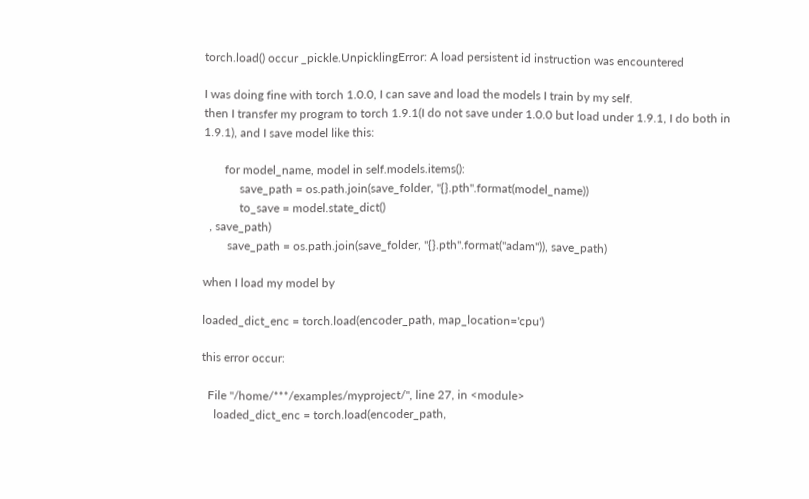torch.load() occur _pickle.UnpicklingError: A load persistent id instruction was encountered

I was doing fine with torch 1.0.0, I can save and load the models I train by my self.
then I transfer my program to torch 1.9.1(I do not save under 1.0.0 but load under 1.9.1, I do both in 1.9.1), and I save model like this:

       for model_name, model in self.models.items():
            save_path = os.path.join(save_folder, "{}.pth".format(model_name))
            to_save = model.state_dict()
  , save_path)
        save_path = os.path.join(save_folder, "{}.pth".format("adam")), save_path)

when I load my model by

loaded_dict_enc = torch.load(encoder_path, map_location='cpu')

this error occur:

  File "/home/***/examples/myproject/", line 27, in <module>
    loaded_dict_enc = torch.load(encoder_path,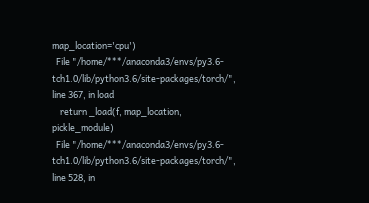map_location='cpu')
  File "/home/***/anaconda3/envs/py3.6-tch1.0/lib/python3.6/site-packages/torch/", line 367, in load
    return _load(f, map_location, pickle_module)
  File "/home/***/anaconda3/envs/py3.6-tch1.0/lib/python3.6/site-packages/torch/", line 528, in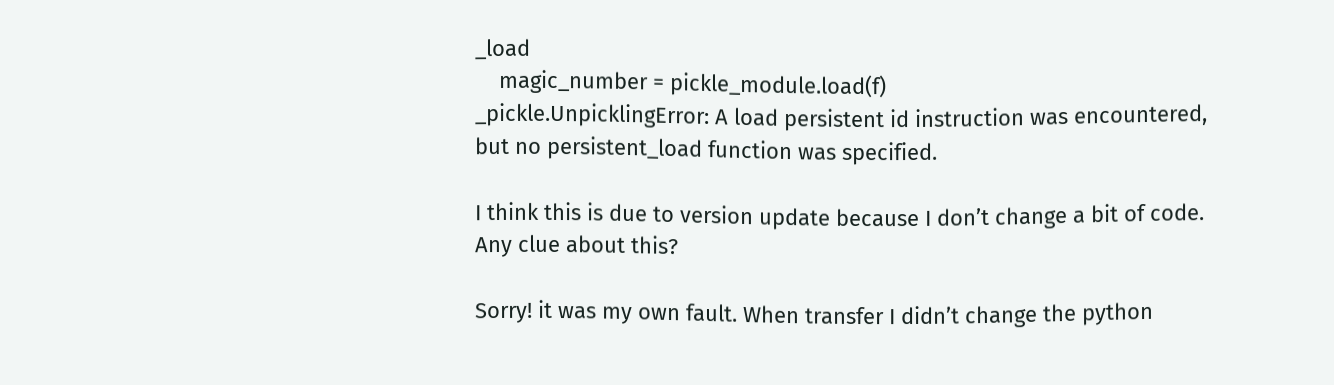_load
    magic_number = pickle_module.load(f)
_pickle.UnpicklingError: A load persistent id instruction was encountered,
but no persistent_load function was specified.

I think this is due to version update because I don’t change a bit of code.
Any clue about this?

Sorry! it was my own fault. When transfer I didn’t change the python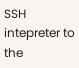SSH intepreter to the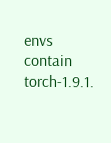envs contain torch-1.9.1.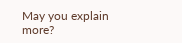May you explain more?